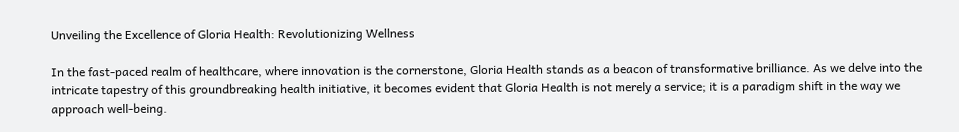Unveiling the Excellence of Gloria Health: Revolutionizing Wellness

In the fast-paced realm of healthcare, where innovation is the cornerstone, Gloria Health stands as a beacon of transformative brilliance. As we delve into the intricate tapestry of this groundbreaking health initiative, it becomes evident that Gloria Health is not merely a service; it is a paradigm shift in the way we approach well-being.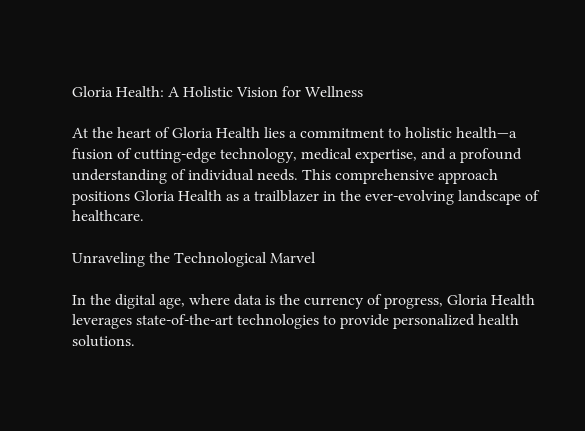Gloria Health: A Holistic Vision for Wellness

At the heart of Gloria Health lies a commitment to holistic health—a fusion of cutting-edge technology, medical expertise, and a profound understanding of individual needs. This comprehensive approach positions Gloria Health as a trailblazer in the ever-evolving landscape of healthcare.

Unraveling the Technological Marvel

In the digital age, where data is the currency of progress, Gloria Health leverages state-of-the-art technologies to provide personalized health solutions.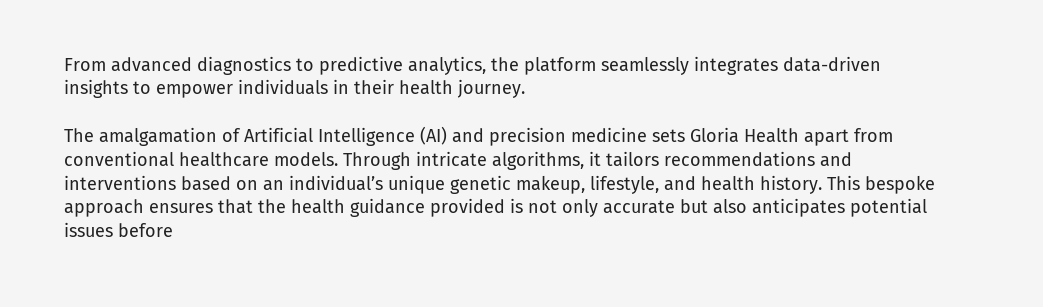From advanced diagnostics to predictive analytics, the platform seamlessly integrates data-driven insights to empower individuals in their health journey.

The amalgamation of Artificial Intelligence (AI) and precision medicine sets Gloria Health apart from conventional healthcare models. Through intricate algorithms, it tailors recommendations and interventions based on an individual’s unique genetic makeup, lifestyle, and health history. This bespoke approach ensures that the health guidance provided is not only accurate but also anticipates potential issues before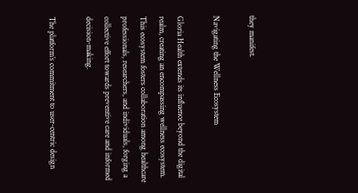they manifest.

Navigating the Wellness Ecosystem

Gloria Health extends its influence beyond the digital realm, creating an encompassing wellness ecosystem. This ecosystem fosters collaboration among healthcare professionals, researchers, and individuals, forging a collective effort towards preventive care and informed decision-making.

The platform’s commitment to user-centric design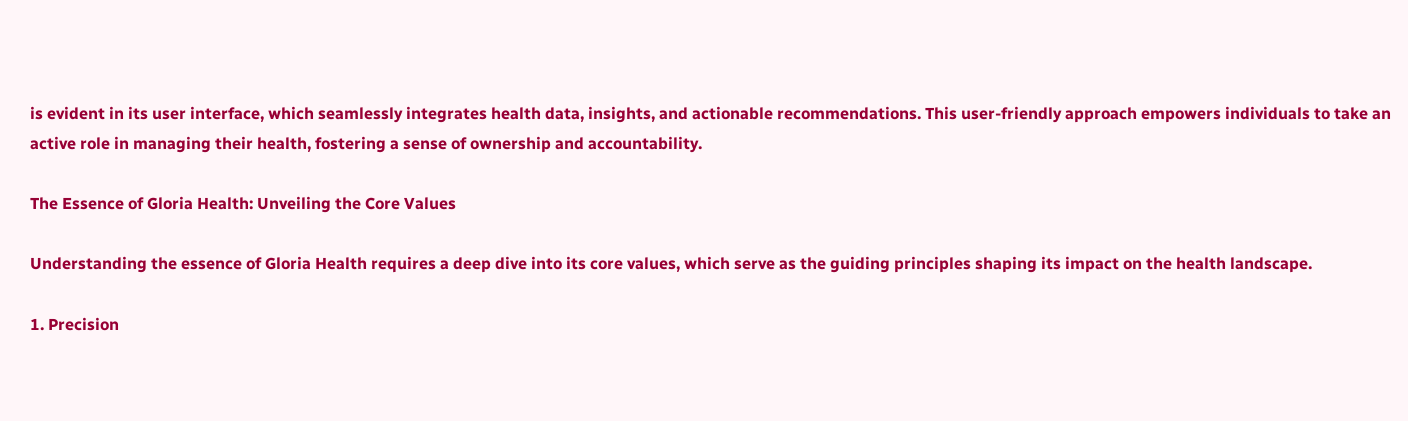is evident in its user interface, which seamlessly integrates health data, insights, and actionable recommendations. This user-friendly approach empowers individuals to take an active role in managing their health, fostering a sense of ownership and accountability.

The Essence of Gloria Health: Unveiling the Core Values

Understanding the essence of Gloria Health requires a deep dive into its core values, which serve as the guiding principles shaping its impact on the health landscape.

1. Precision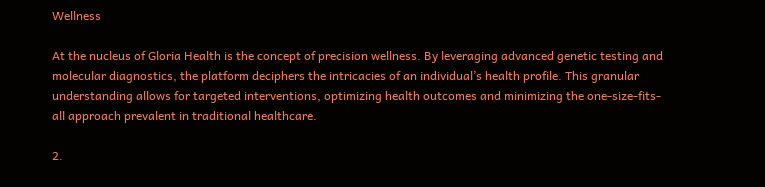Wellness

At the nucleus of Gloria Health is the concept of precision wellness. By leveraging advanced genetic testing and molecular diagnostics, the platform deciphers the intricacies of an individual’s health profile. This granular understanding allows for targeted interventions, optimizing health outcomes and minimizing the one-size-fits-all approach prevalent in traditional healthcare.

2.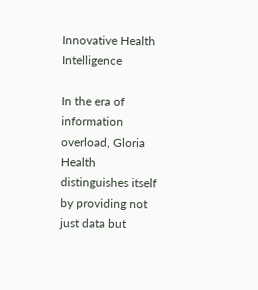Innovative Health Intelligence

In the era of information overload, Gloria Health distinguishes itself by providing not just data but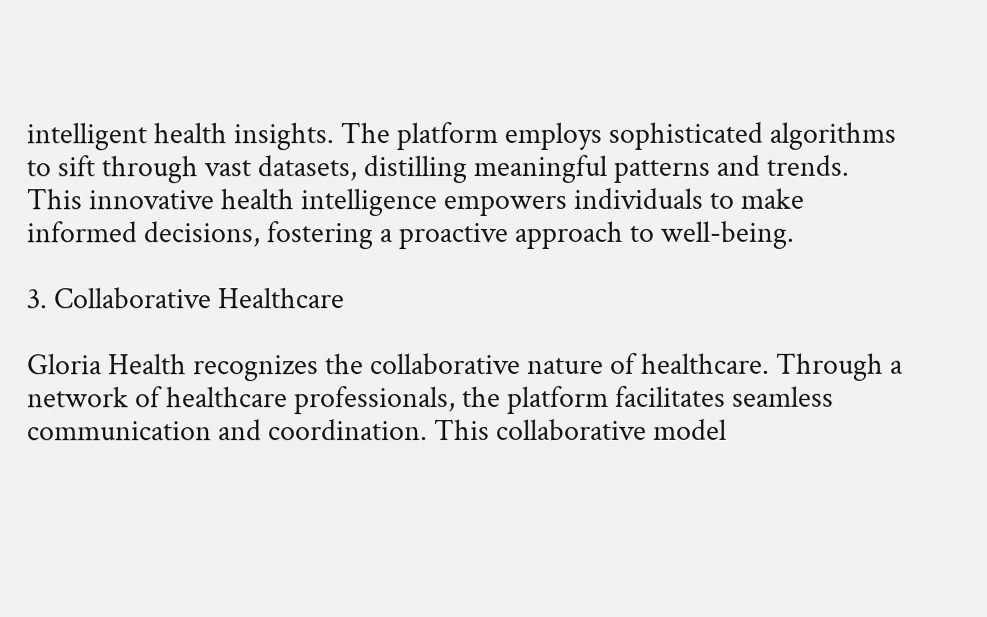intelligent health insights. The platform employs sophisticated algorithms to sift through vast datasets, distilling meaningful patterns and trends. This innovative health intelligence empowers individuals to make informed decisions, fostering a proactive approach to well-being.

3. Collaborative Healthcare

Gloria Health recognizes the collaborative nature of healthcare. Through a network of healthcare professionals, the platform facilitates seamless communication and coordination. This collaborative model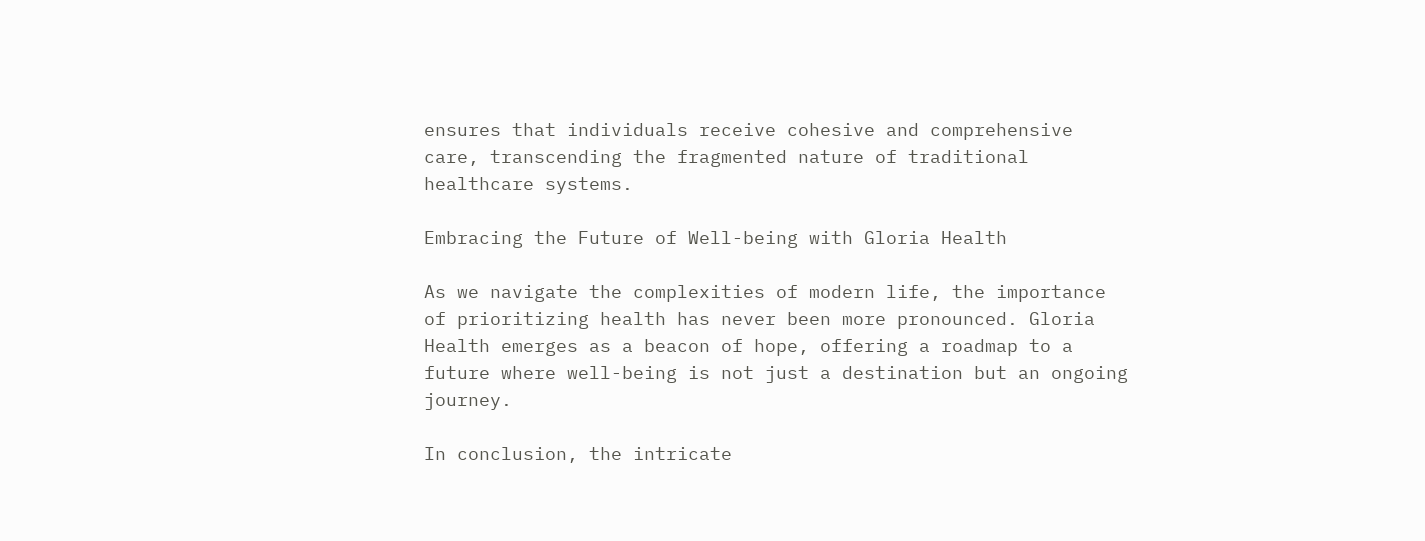ensures that individuals receive cohesive and comprehensive care, transcending the fragmented nature of traditional healthcare systems.

Embracing the Future of Well-being with Gloria Health

As we navigate the complexities of modern life, the importance of prioritizing health has never been more pronounced. Gloria Health emerges as a beacon of hope, offering a roadmap to a future where well-being is not just a destination but an ongoing journey.

In conclusion, the intricate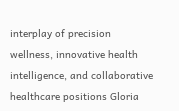interplay of precision wellness, innovative health intelligence, and collaborative healthcare positions Gloria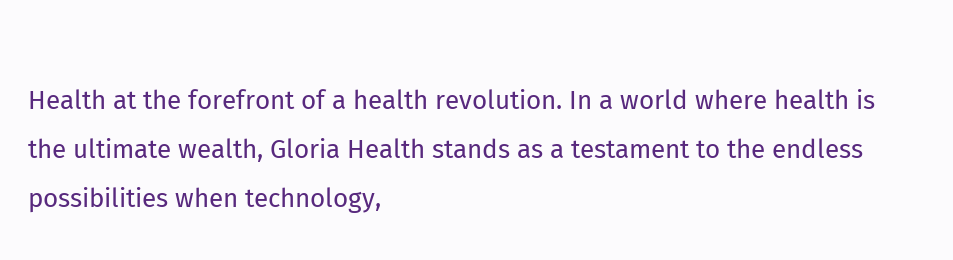Health at the forefront of a health revolution. In a world where health is the ultimate wealth, Gloria Health stands as a testament to the endless possibilities when technology,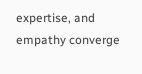expertise, and empathy converge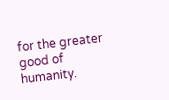for the greater good of humanity.